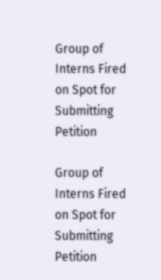Group of Interns Fired on Spot for Submitting Petition

Group of Interns Fired on Spot for Submitting Petition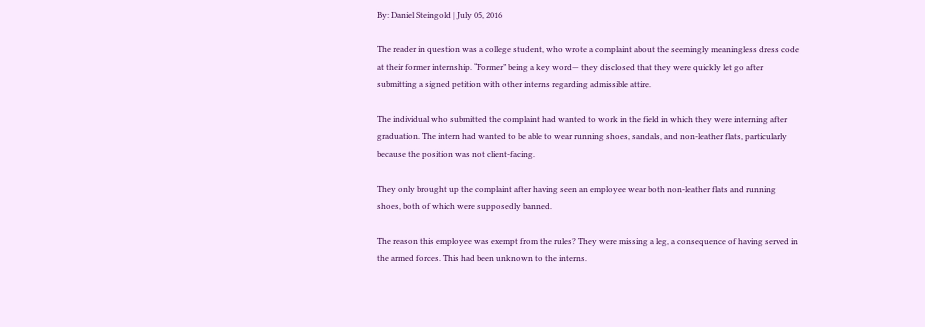By: Daniel Steingold | July 05, 2016

The reader in question was a college student, who wrote a complaint about the seemingly meaningless dress code at their former internship. “Former” being a key word— they disclosed that they were quickly let go after submitting a signed petition with other interns regarding admissible attire.

The individual who submitted the complaint had wanted to work in the field in which they were interning after graduation. The intern had wanted to be able to wear running shoes, sandals, and non-leather flats, particularly because the position was not client-facing.

They only brought up the complaint after having seen an employee wear both non-leather flats and running shoes, both of which were supposedly banned.

The reason this employee was exempt from the rules? They were missing a leg, a consequence of having served in the armed forces. This had been unknown to the interns.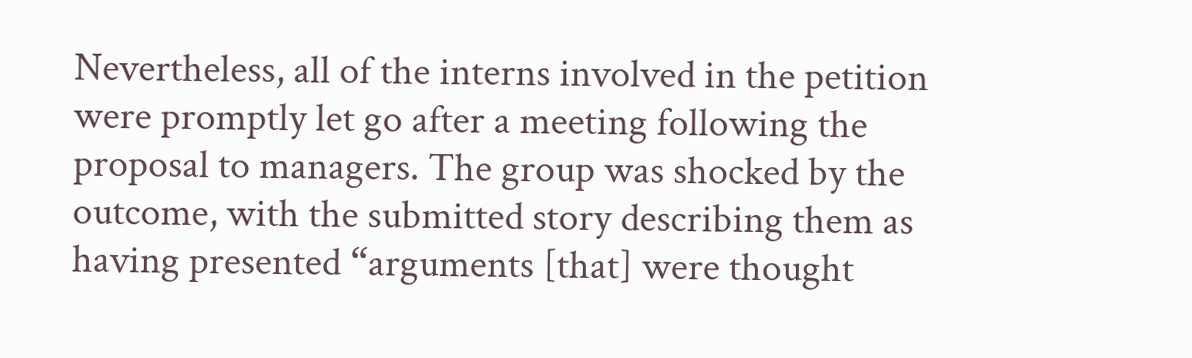Nevertheless, all of the interns involved in the petition were promptly let go after a meeting following the proposal to managers. The group was shocked by the outcome, with the submitted story describing them as having presented “arguments [that] were thought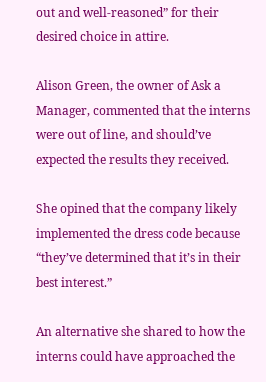out and well-reasoned” for their desired choice in attire.

Alison Green, the owner of Ask a Manager, commented that the interns were out of line, and should’ve expected the results they received.

She opined that the company likely implemented the dress code because “they’ve determined that it’s in their best interest.”

An alternative she shared to how the interns could have approached the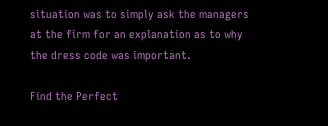situation was to simply ask the managers at the firm for an explanation as to why the dress code was important.

Find the Perfect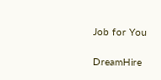Job for You

DreamHire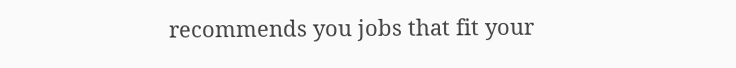recommends you jobs that fit your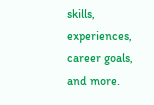skills, experiences, career goals, and more.